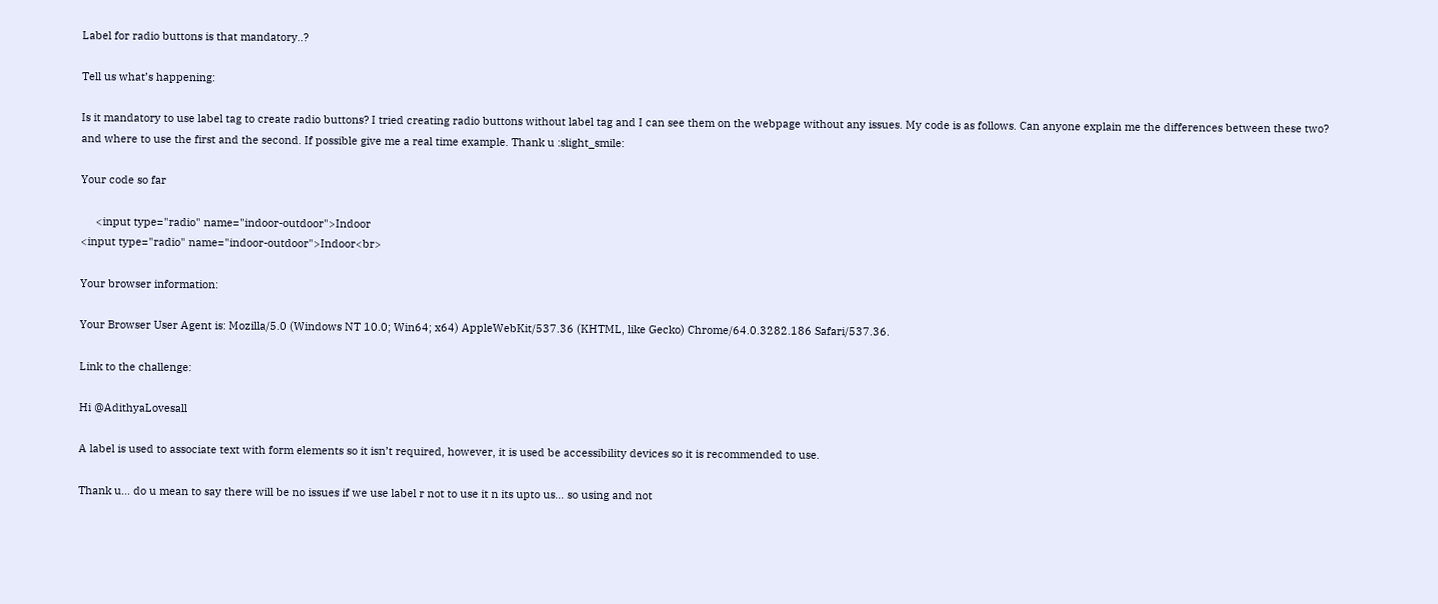Label for radio buttons is that mandatory..?

Tell us what’s happening:

Is it mandatory to use label tag to create radio buttons? I tried creating radio buttons without label tag and I can see them on the webpage without any issues. My code is as follows. Can anyone explain me the differences between these two? and where to use the first and the second. If possible give me a real time example. Thank u :slight_smile:

Your code so far

     <input type="radio" name="indoor-outdoor">Indoor
<input type="radio" name="indoor-outdoor">Indoor<br>

Your browser information:

Your Browser User Agent is: Mozilla/5.0 (Windows NT 10.0; Win64; x64) AppleWebKit/537.36 (KHTML, like Gecko) Chrome/64.0.3282.186 Safari/537.36.

Link to the challenge:

Hi @AdithyaLovesall

A label is used to associate text with form elements so it isn’t required, however, it is used be accessibility devices so it is recommended to use.

Thank u… do u mean to say there will be no issues if we use label r not to use it n its upto us… so using and not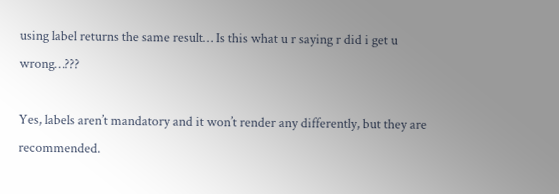using label returns the same result… Is this what u r saying r did i get u wrong…???

Yes, labels aren’t mandatory and it won’t render any differently, but they are recommended.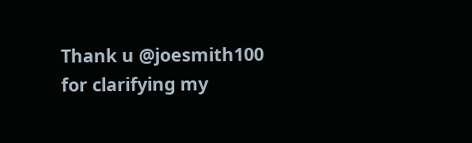Thank u @joesmith100 for clarifying my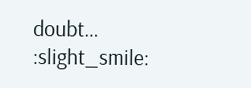doubt… :slight_smile: